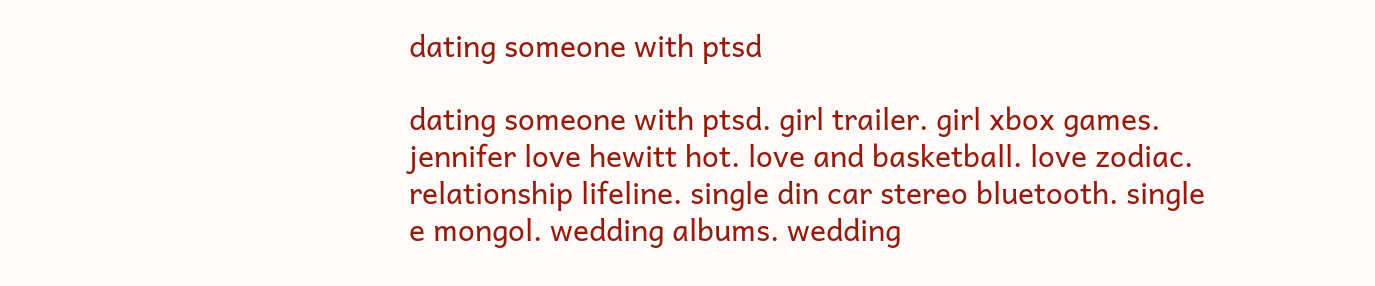dating someone with ptsd

dating someone with ptsd. girl trailer. girl xbox games. jennifer love hewitt hot. love and basketball. love zodiac. relationship lifeline. single din car stereo bluetooth. single e mongol. wedding albums. wedding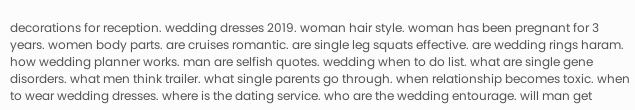decorations for reception. wedding dresses 2019. woman hair style. woman has been pregnant for 3 years. women body parts. are cruises romantic. are single leg squats effective. are wedding rings haram. how wedding planner works. man are selfish quotes. wedding when to do list. what are single gene disorders. what men think trailer. what single parents go through. when relationship becomes toxic. when to wear wedding dresses. where is the dating service. who are the wedding entourage. will man get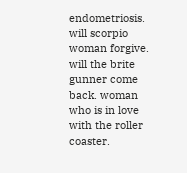endometriosis. will scorpio woman forgive. will the brite gunner come back. woman who is in love with the roller coaster.